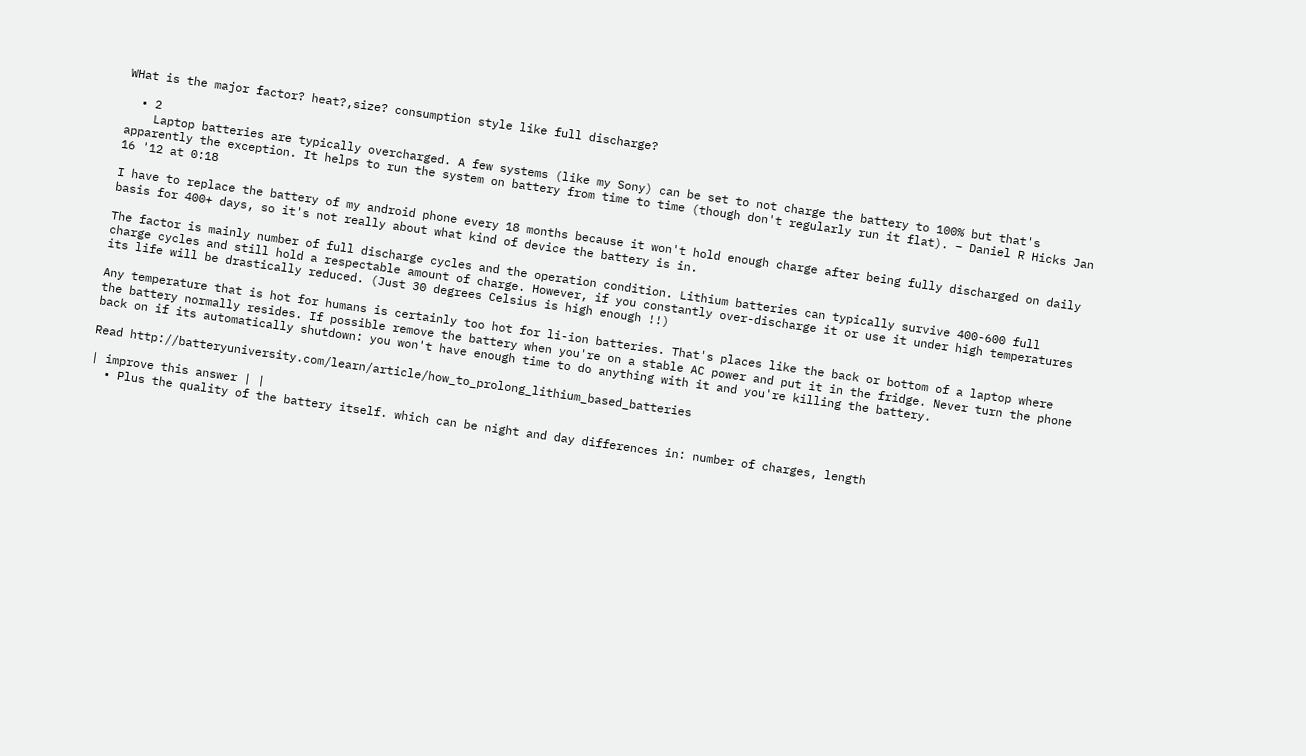WHat is the major factor? heat?,size? consumption style like full discharge?

  • 2
    Laptop batteries are typically overcharged. A few systems (like my Sony) can be set to not charge the battery to 100% but that's apparently the exception. It helps to run the system on battery from time to time (though don't regularly run it flat). – Daniel R Hicks Jan 16 '12 at 0:18

I have to replace the battery of my android phone every 18 months because it won't hold enough charge after being fully discharged on daily basis for 400+ days, so it's not really about what kind of device the battery is in.

The factor is mainly number of full discharge cycles and the operation condition. Lithium batteries can typically survive 400-600 full charge cycles and still hold a respectable amount of charge. However, if you constantly over-discharge it or use it under high temperatures its life will be drastically reduced. (Just 30 degrees Celsius is high enough !!)

Any temperature that is hot for humans is certainly too hot for li-ion batteries. That's places like the back or bottom of a laptop where the battery normally resides. If possible remove the battery when you're on a stable AC power and put it in the fridge. Never turn the phone back on if its automatically shutdown: you won't have enough time to do anything with it and you're killing the battery.

Read http://batteryuniversity.com/learn/article/how_to_prolong_lithium_based_batteries

| improve this answer | |
  • Plus the quality of the battery itself. which can be night and day differences in: number of charges, length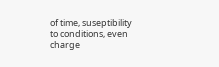of time, suseptibility to conditions, even charge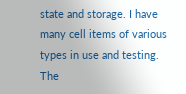state and storage. I have many cell items of various types in use and testing. The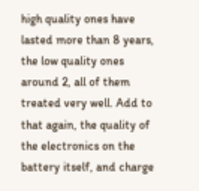high quality ones have lasted more than 8 years, the low quality ones around 2, all of them treated very well. Add to that again, the quality of the electronics on the battery itself, and charge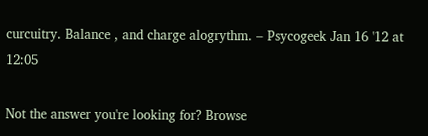curcuitry. Balance , and charge alogrythm. – Psycogeek Jan 16 '12 at 12:05

Not the answer you're looking for? Browse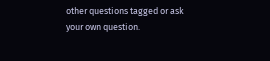other questions tagged or ask your own question.